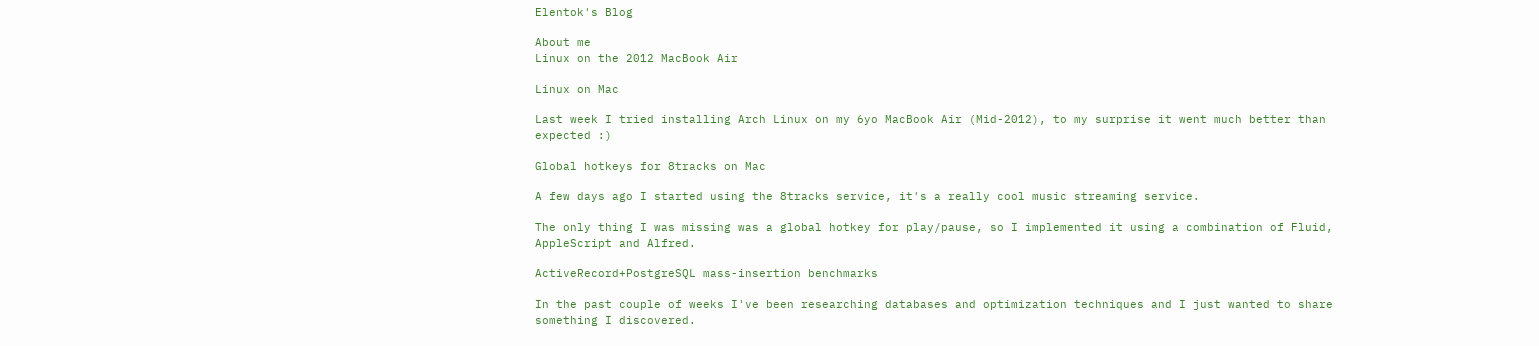Elentok's Blog

About me
Linux on the 2012 MacBook Air

Linux on Mac

Last week I tried installing Arch Linux on my 6yo MacBook Air (Mid-2012), to my surprise it went much better than expected :)

Global hotkeys for 8tracks on Mac

A few days ago I started using the 8tracks service, it's a really cool music streaming service.

The only thing I was missing was a global hotkey for play/pause, so I implemented it using a combination of Fluid, AppleScript and Alfred.

ActiveRecord+PostgreSQL mass-insertion benchmarks

In the past couple of weeks I've been researching databases and optimization techniques and I just wanted to share something I discovered.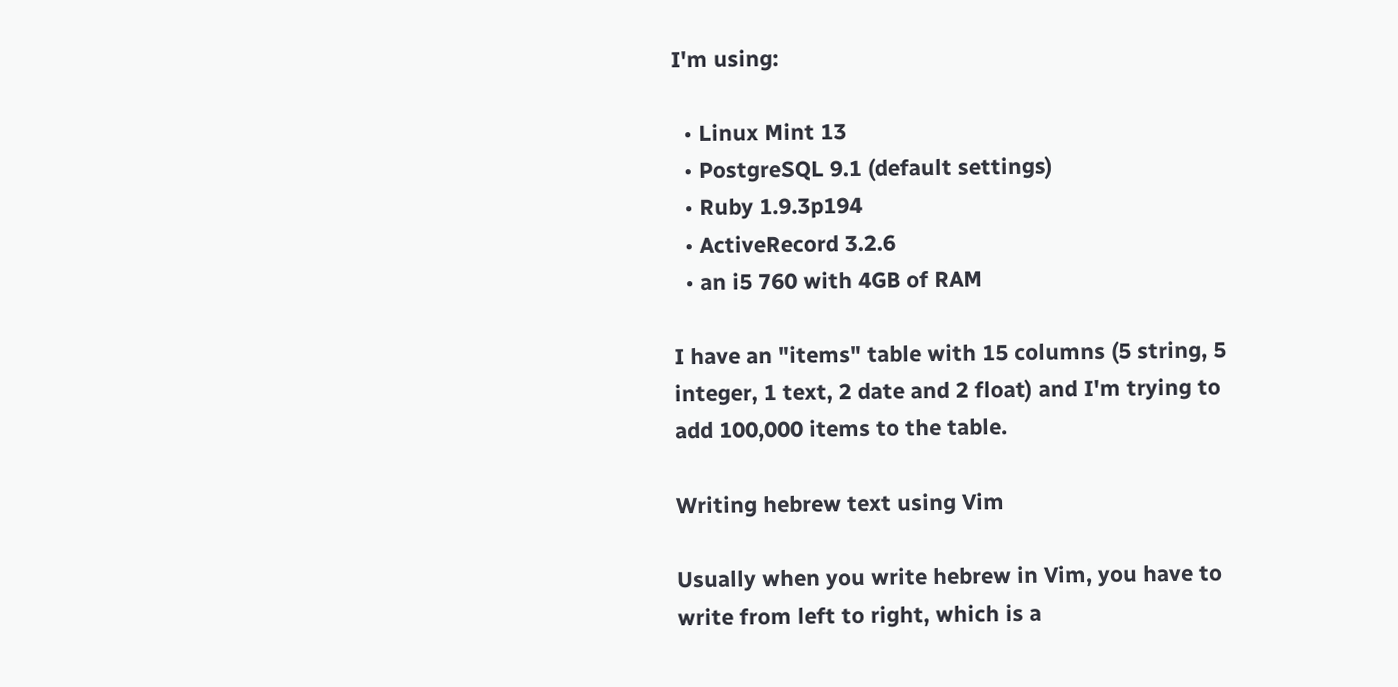I'm using:

  • Linux Mint 13
  • PostgreSQL 9.1 (default settings)
  • Ruby 1.9.3p194
  • ActiveRecord 3.2.6
  • an i5 760 with 4GB of RAM

I have an "items" table with 15 columns (5 string, 5 integer, 1 text, 2 date and 2 float) and I'm trying to add 100,000 items to the table.

Writing hebrew text using Vim

Usually when you write hebrew in Vim, you have to write from left to right, which is a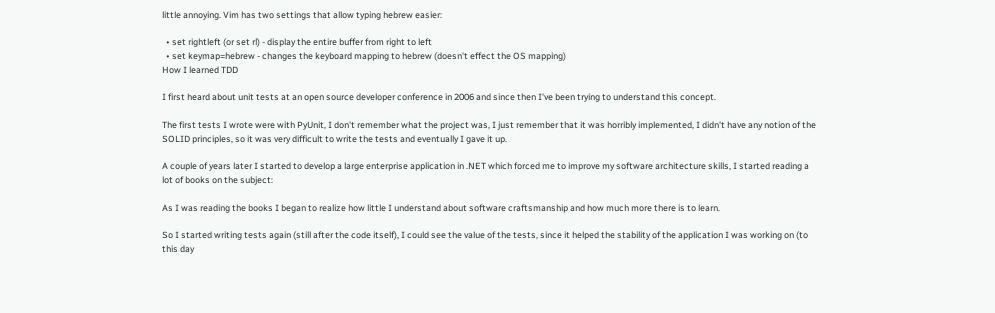little annoying. Vim has two settings that allow typing hebrew easier:

  • set rightleft (or set rl) - display the entire buffer from right to left
  • set keymap=hebrew - changes the keyboard mapping to hebrew (doesn't effect the OS mapping)
How I learned TDD

I first heard about unit tests at an open source developer conference in 2006 and since then I've been trying to understand this concept.

The first tests I wrote were with PyUnit, I don't remember what the project was, I just remember that it was horribly implemented, I didn't have any notion of the SOLID principles, so it was very difficult to write the tests and eventually I gave it up.

A couple of years later I started to develop a large enterprise application in .NET which forced me to improve my software architecture skills, I started reading a lot of books on the subject:

As I was reading the books I began to realize how little I understand about software craftsmanship and how much more there is to learn.

So I started writing tests again (still after the code itself), I could see the value of the tests, since it helped the stability of the application I was working on (to this day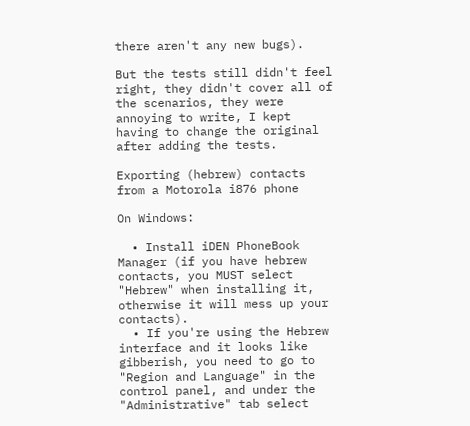there aren't any new bugs).

But the tests still didn't feel right, they didn't cover all of the scenarios, they were annoying to write, I kept having to change the original after adding the tests.

Exporting (hebrew) contacts from a Motorola i876 phone

On Windows:

  • Install iDEN PhoneBook Manager (if you have hebrew contacts, you MUST select "Hebrew" when installing it, otherwise it will mess up your contacts).
  • If you're using the Hebrew interface and it looks like gibberish, you need to go to "Region and Language" in the control panel, and under the "Administrative" tab select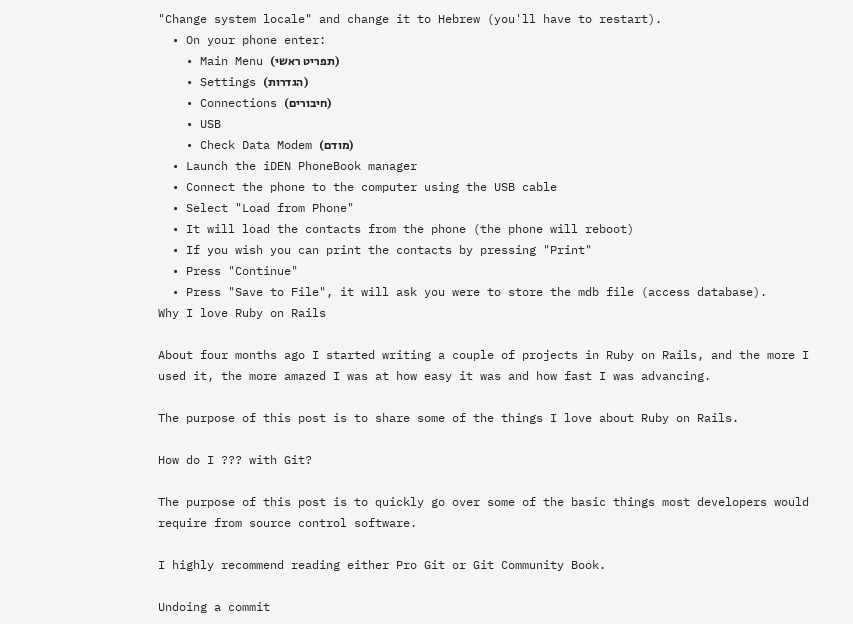"Change system locale" and change it to Hebrew (you'll have to restart).
  • On your phone enter:
    • Main Menu (תפריט ראשי)
    • Settings (הגדרות)
    • Connections (חיבורים)
    • USB
    • Check Data Modem (מודם)
  • Launch the iDEN PhoneBook manager
  • Connect the phone to the computer using the USB cable
  • Select "Load from Phone"
  • It will load the contacts from the phone (the phone will reboot)
  • If you wish you can print the contacts by pressing "Print"
  • Press "Continue"
  • Press "Save to File", it will ask you were to store the mdb file (access database).
Why I love Ruby on Rails

About four months ago I started writing a couple of projects in Ruby on Rails, and the more I used it, the more amazed I was at how easy it was and how fast I was advancing.

The purpose of this post is to share some of the things I love about Ruby on Rails.

How do I ??? with Git?

The purpose of this post is to quickly go over some of the basic things most developers would require from source control software.

I highly recommend reading either Pro Git or Git Community Book.

Undoing a commit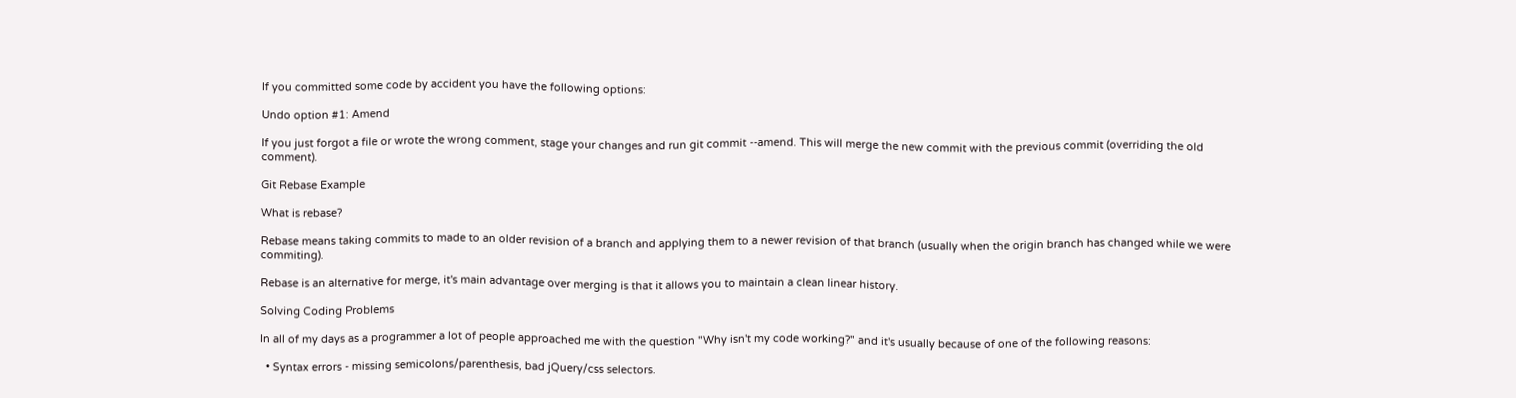If you committed some code by accident you have the following options:

Undo option #1: Amend

If you just forgot a file or wrote the wrong comment, stage your changes and run git commit --amend. This will merge the new commit with the previous commit (overriding the old comment).

Git Rebase Example

What is rebase?

Rebase means taking commits to made to an older revision of a branch and applying them to a newer revision of that branch (usually when the origin branch has changed while we were commiting).

Rebase is an alternative for merge, it's main advantage over merging is that it allows you to maintain a clean linear history.

Solving Coding Problems

In all of my days as a programmer a lot of people approached me with the question "Why isn't my code working?" and it's usually because of one of the following reasons:

  • Syntax errors - missing semicolons/parenthesis, bad jQuery/css selectors.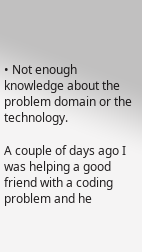• Not enough knowledge about the problem domain or the technology.

A couple of days ago I was helping a good friend with a coding problem and he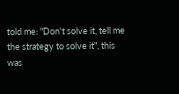told me: "Don't solve it, tell me the strategy to solve it", this was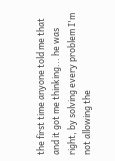the first time anyone told me that and it got me thinking... he was right, by solving every problem I'm not allowing the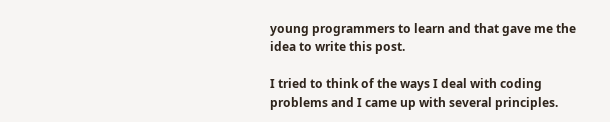young programmers to learn and that gave me the idea to write this post.

I tried to think of the ways I deal with coding problems and I came up with several principles.